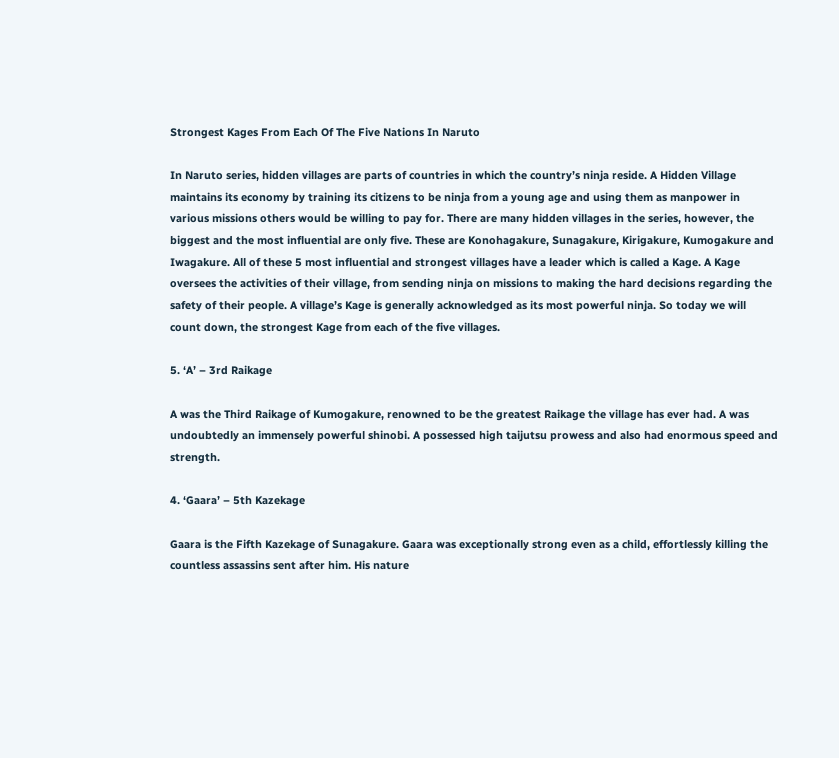Strongest Kages From Each Of The Five Nations In Naruto

In Naruto series, hidden villages are parts of countries in which the country’s ninja reside. A Hidden Village maintains its economy by training its citizens to be ninja from a young age and using them as manpower in various missions others would be willing to pay for. There are many hidden villages in the series, however, the biggest and the most influential are only five. These are Konohagakure, Sunagakure, Kirigakure, Kumogakure and Iwagakure. All of these 5 most influential and strongest villages have a leader which is called a Kage. A Kage oversees the activities of their village, from sending ninja on missions to making the hard decisions regarding the safety of their people. A village’s Kage is generally acknowledged as its most powerful ninja. So today we will count down, the strongest Kage from each of the five villages.

5. ‘A’ – 3rd Raikage

A was the Third Raikage of Kumogakure, renowned to be the greatest Raikage the village has ever had. A was undoubtedly an immensely powerful shinobi. A possessed high taijutsu prowess and also had enormous speed and strength.

4. ‘Gaara’ – 5th Kazekage

Gaara is the Fifth Kazekage of Sunagakure. Gaara was exceptionally strong even as a child, effortlessly killing the countless assassins sent after him. His nature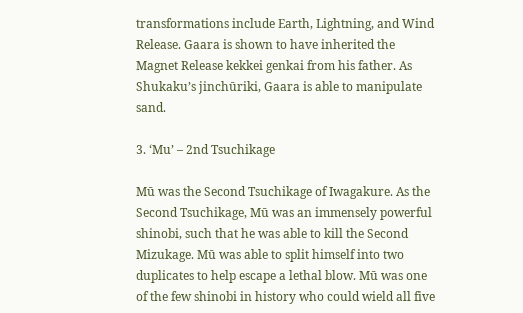transformations include Earth, Lightning, and Wind Release. Gaara is shown to have inherited the Magnet Release kekkei genkai from his father. As Shukaku’s jinchūriki, Gaara is able to manipulate sand.

3. ‘Mu’ – 2nd Tsuchikage

Mū was the Second Tsuchikage of Iwagakure. As the Second Tsuchikage, Mū was an immensely powerful shinobi, such that he was able to kill the Second Mizukage. Mū was able to split himself into two duplicates to help escape a lethal blow. Mū was one of the few shinobi in history who could wield all five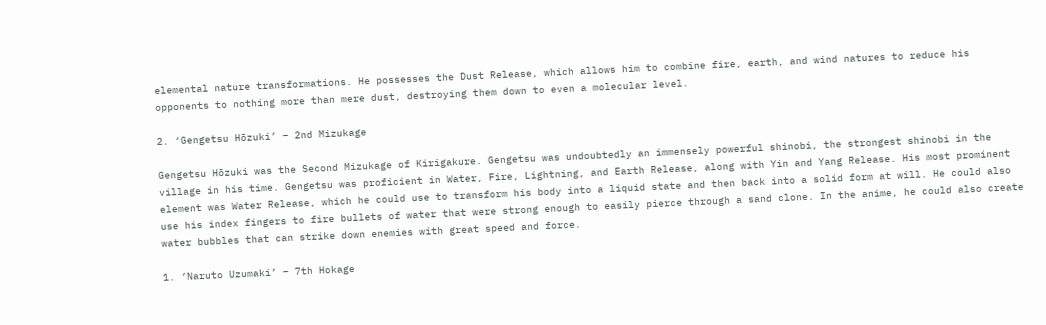elemental nature transformations. He possesses the Dust Release, which allows him to combine fire, earth, and wind natures to reduce his opponents to nothing more than mere dust, destroying them down to even a molecular level.

2. ‘Gengetsu Hōzuki’ – 2nd Mizukage

Gengetsu Hōzuki was the Second Mizukage of Kirigakure. Gengetsu was undoubtedly an immensely powerful shinobi, the strongest shinobi in the village in his time. Gengetsu was proficient in Water, Fire, Lightning, and Earth Release, along with Yin and Yang Release. His most prominent element was Water Release, which he could use to transform his body into a liquid state and then back into a solid form at will. He could also use his index fingers to fire bullets of water that were strong enough to easily pierce through a sand clone. In the anime, he could also create water bubbles that can strike down enemies with great speed and force.

1. ‘Naruto Uzumaki’ – 7th Hokage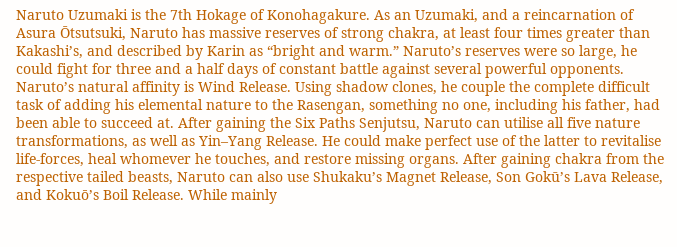Naruto Uzumaki is the 7th Hokage of Konohagakure. As an Uzumaki, and a reincarnation of Asura Ōtsutsuki, Naruto has massive reserves of strong chakra, at least four times greater than Kakashi’s, and described by Karin as “bright and warm.” Naruto’s reserves were so large, he could fight for three and a half days of constant battle against several powerful opponents. Naruto’s natural affinity is Wind Release. Using shadow clones, he couple the complete difficult task of adding his elemental nature to the Rasengan, something no one, including his father, had been able to succeed at. After gaining the Six Paths Senjutsu, Naruto can utilise all five nature transformations, as well as Yin–Yang Release. He could make perfect use of the latter to revitalise life-forces, heal whomever he touches, and restore missing organs. After gaining chakra from the respective tailed beasts, Naruto can also use Shukaku’s Magnet Release, Son Gokū’s Lava Release, and Kokuō’s Boil Release. While mainly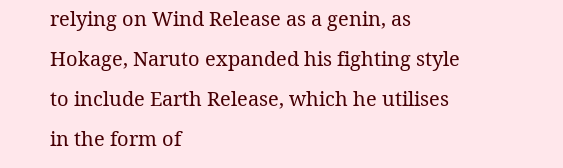relying on Wind Release as a genin, as Hokage, Naruto expanded his fighting style to include Earth Release, which he utilises in the form of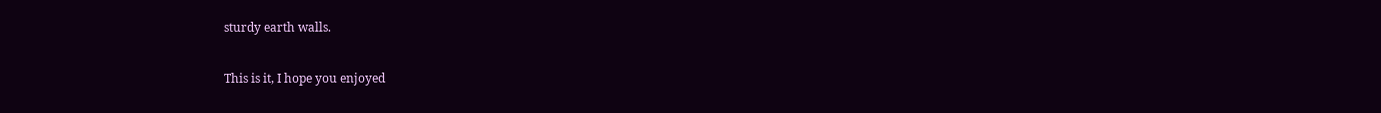sturdy earth walls.

This is it, I hope you enjoyed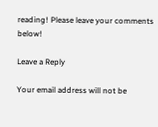reading! Please leave your comments below!

Leave a Reply

Your email address will not be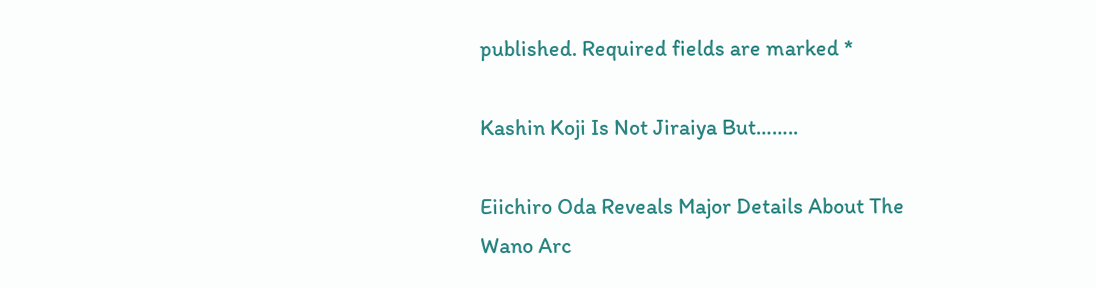published. Required fields are marked *

Kashin Koji Is Not Jiraiya But……..

Eiichiro Oda Reveals Major Details About The Wano Arc